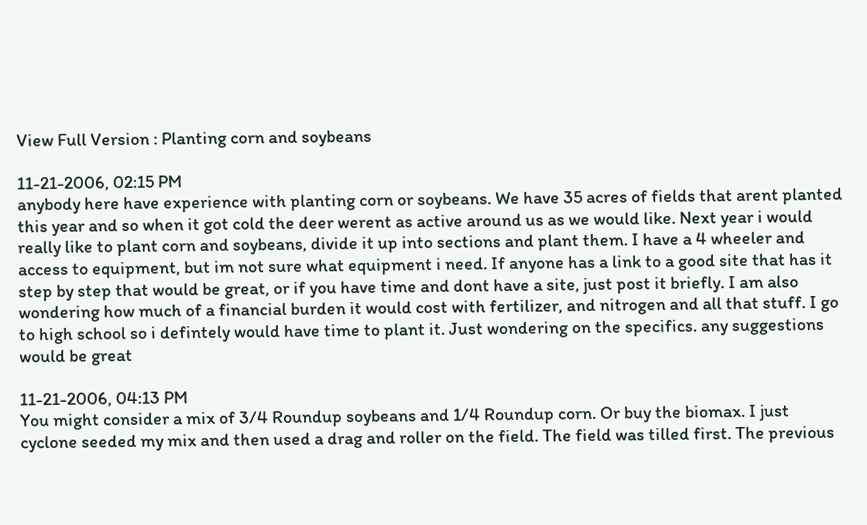View Full Version : Planting corn and soybeans

11-21-2006, 02:15 PM
anybody here have experience with planting corn or soybeans. We have 35 acres of fields that arent planted this year and so when it got cold the deer werent as active around us as we would like. Next year i would really like to plant corn and soybeans, divide it up into sections and plant them. I have a 4 wheeler and access to equipment, but im not sure what equipment i need. If anyone has a link to a good site that has it step by step that would be great, or if you have time and dont have a site, just post it briefly. I am also wondering how much of a financial burden it would cost with fertilizer, and nitrogen and all that stuff. I go to high school so i defintely would have time to plant it. Just wondering on the specifics. any suggestions would be great

11-21-2006, 04:13 PM
You might consider a mix of 3/4 Roundup soybeans and 1/4 Roundup corn. Or buy the biomax. I just cyclone seeded my mix and then used a drag and roller on the field. The field was tilled first. The previous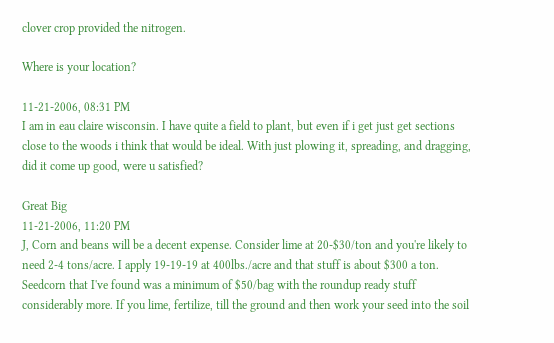clover crop provided the nitrogen.

Where is your location?

11-21-2006, 08:31 PM
I am in eau claire wisconsin. I have quite a field to plant, but even if i get just get sections close to the woods i think that would be ideal. With just plowing it, spreading, and dragging, did it come up good, were u satisfied?

Great Big
11-21-2006, 11:20 PM
J, Corn and beans will be a decent expense. Consider lime at 20-$30/ton and you're likely to need 2-4 tons/acre. I apply 19-19-19 at 400lbs./acre and that stuff is about $300 a ton. Seedcorn that I've found was a minimum of $50/bag with the roundup ready stuff considerably more. If you lime, fertilize, till the ground and then work your seed into the soil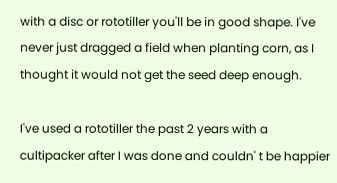with a disc or rototiller you'll be in good shape. I've never just dragged a field when planting corn, as I thought it would not get the seed deep enough.

I've used a rototiller the past 2 years with a cultipacker after I was done and couldn' t be happier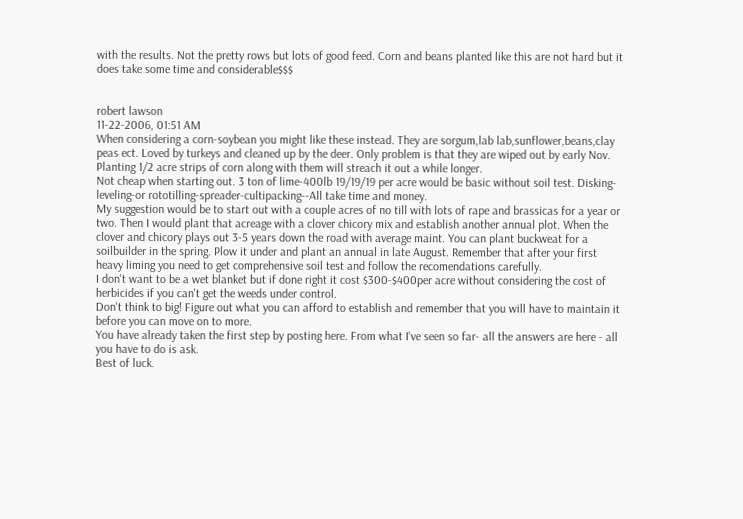with the results. Not the pretty rows but lots of good feed. Corn and beans planted like this are not hard but it does take some time and considerable$$$


robert lawson
11-22-2006, 01:51 AM
When considering a corn-soybean you might like these instead. They are sorgum,lab lab,sunflower,beans,clay peas ect. Loved by turkeys and cleaned up by the deer. Only problem is that they are wiped out by early Nov. Planting 1/2 acre strips of corn along with them will streach it out a while longer.
Not cheap when starting out. 3 ton of lime-400lb 19/19/19 per acre would be basic without soil test. Disking-leveling-or rototilling-spreader-cultipacking--All take time and money.
My suggestion would be to start out with a couple acres of no till with lots of rape and brassicas for a year or two. Then I would plant that acreage with a clover chicory mix and establish another annual plot. When the clover and chicory plays out 3-5 years down the road with average maint. You can plant buckweat for a soilbuilder in the spring. Plow it under and plant an annual in late August. Remember that after your first heavy liming you need to get comprehensive soil test and follow the recomendations carefully.
I don't want to be a wet blanket but if done right it cost $300-$400per acre without considering the cost of herbicides if you can't get the weeds under control.
Don't think to big! Figure out what you can afford to establish and remember that you will have to maintain it before you can move on to more.
You have already taken the first step by posting here. From what I've seen so far- all the answers are here - all you have to do is ask.
Best of luck.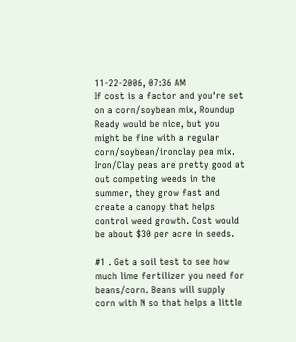11-22-2006, 07:36 AM
If cost is a factor and you're set on a corn/soybean mix, Roundup Ready would be nice, but you might be fine with a regular corn/soybean/ironclay pea mix. Iron/Clay peas are pretty good at out competing weeds in the summer, they grow fast and create a canopy that helps control weed growth. Cost would be about $30 per acre in seeds.

#1 . Get a soil test to see how much lime fertilizer you need for beans/corn. Beans will supply corn with N so that helps a little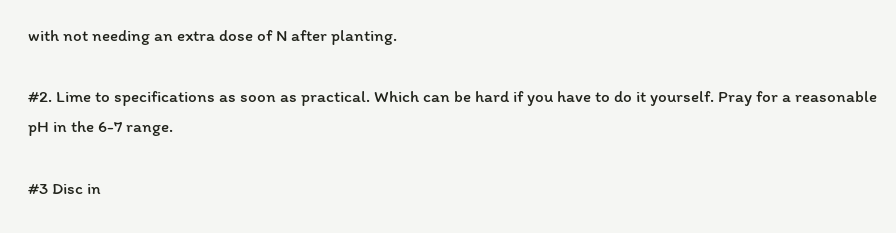with not needing an extra dose of N after planting.

#2. Lime to specifications as soon as practical. Which can be hard if you have to do it yourself. Pray for a reasonable pH in the 6-7 range.

#3 Disc in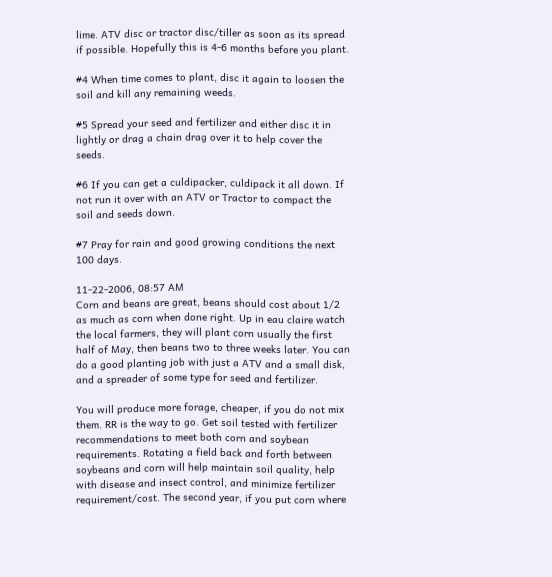lime. ATV disc or tractor disc/tiller as soon as its spread if possible. Hopefully this is 4-6 months before you plant.

#4 When time comes to plant, disc it again to loosen the soil and kill any remaining weeds.

#5 Spread your seed and fertilizer and either disc it in lightly or drag a chain drag over it to help cover the seeds.

#6 If you can get a culdipacker, culdipack it all down. If not run it over with an ATV or Tractor to compact the soil and seeds down.

#7 Pray for rain and good growing conditions the next 100 days.

11-22-2006, 08:57 AM
Corn and beans are great, beans should cost about 1/2 as much as corn when done right. Up in eau claire watch the local farmers, they will plant corn usually the first half of May, then beans two to three weeks later. You can do a good planting job with just a ATV and a small disk, and a spreader of some type for seed and fertilizer.

You will produce more forage, cheaper, if you do not mix them. RR is the way to go. Get soil tested with fertilizer recommendations to meet both corn and soybean requirements. Rotating a field back and forth between soybeans and corn will help maintain soil quality, help with disease and insect control, and minimize fertilizer requirement/cost. The second year, if you put corn where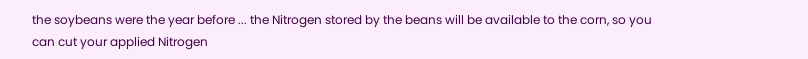the soybeans were the year before ... the Nitrogen stored by the beans will be available to the corn, so you can cut your applied Nitrogen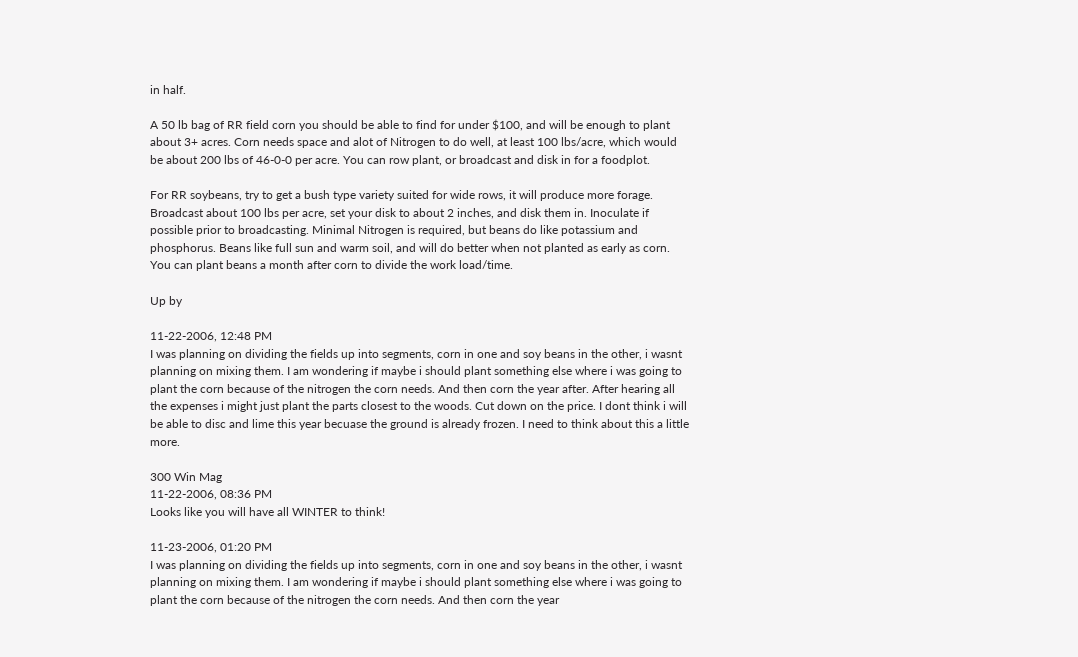in half.

A 50 lb bag of RR field corn you should be able to find for under $100, and will be enough to plant about 3+ acres. Corn needs space and alot of Nitrogen to do well, at least 100 lbs/acre, which would be about 200 lbs of 46-0-0 per acre. You can row plant, or broadcast and disk in for a foodplot.

For RR soybeans, try to get a bush type variety suited for wide rows, it will produce more forage. Broadcast about 100 lbs per acre, set your disk to about 2 inches, and disk them in. Inoculate if possible prior to broadcasting. Minimal Nitrogen is required, but beans do like potassium and phosphorus. Beans like full sun and warm soil, and will do better when not planted as early as corn. You can plant beans a month after corn to divide the work load/time.

Up by

11-22-2006, 12:48 PM
I was planning on dividing the fields up into segments, corn in one and soy beans in the other, i wasnt planning on mixing them. I am wondering if maybe i should plant something else where i was going to plant the corn because of the nitrogen the corn needs. And then corn the year after. After hearing all the expenses i might just plant the parts closest to the woods. Cut down on the price. I dont think i will be able to disc and lime this year becuase the ground is already frozen. I need to think about this a little more.

300 Win Mag
11-22-2006, 08:36 PM
Looks like you will have all WINTER to think!

11-23-2006, 01:20 PM
I was planning on dividing the fields up into segments, corn in one and soy beans in the other, i wasnt planning on mixing them. I am wondering if maybe i should plant something else where i was going to plant the corn because of the nitrogen the corn needs. And then corn the year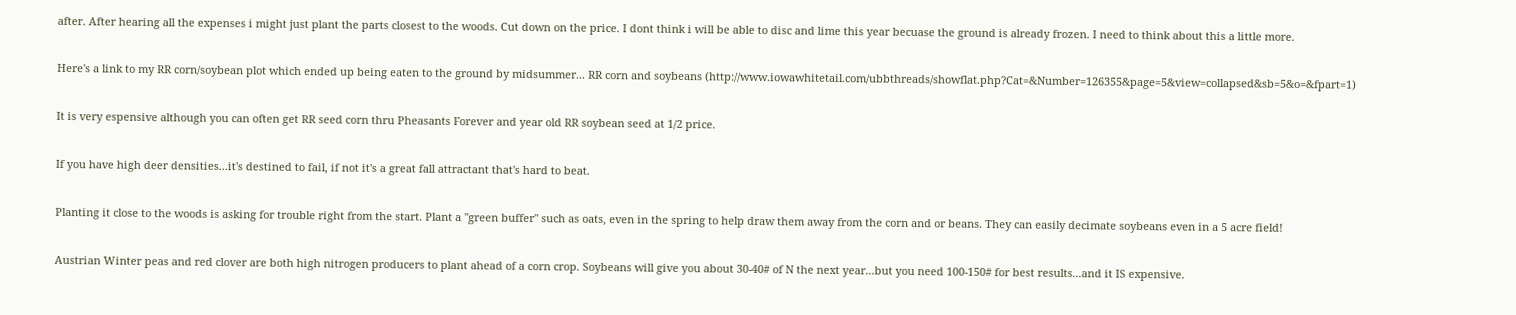after. After hearing all the expenses i might just plant the parts closest to the woods. Cut down on the price. I dont think i will be able to disc and lime this year becuase the ground is already frozen. I need to think about this a little more.

Here's a link to my RR corn/soybean plot which ended up being eaten to the ground by midsummer... RR corn and soybeans (http://www.iowawhitetail.com/ubbthreads/showflat.php?Cat=&Number=126355&page=5&view=collapsed&sb=5&o=&fpart=1)

It is very espensive although you can often get RR seed corn thru Pheasants Forever and year old RR soybean seed at 1/2 price.

If you have high deer densities...it's destined to fail, if not it's a great fall attractant that's hard to beat.

Planting it close to the woods is asking for trouble right from the start. Plant a "green buffer" such as oats, even in the spring to help draw them away from the corn and or beans. They can easily decimate soybeans even in a 5 acre field!

Austrian Winter peas and red clover are both high nitrogen producers to plant ahead of a corn crop. Soybeans will give you about 30-40# of N the next year...but you need 100-150# for best results...and it IS expensive.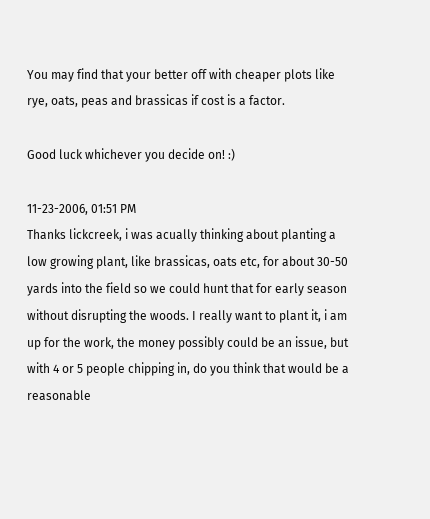You may find that your better off with cheaper plots like rye, oats, peas and brassicas if cost is a factor.

Good luck whichever you decide on! :)

11-23-2006, 01:51 PM
Thanks lickcreek, i was acually thinking about planting a low growing plant, like brassicas, oats etc, for about 30-50 yards into the field so we could hunt that for early season without disrupting the woods. I really want to plant it, i am up for the work, the money possibly could be an issue, but with 4 or 5 people chipping in, do you think that would be a reasonable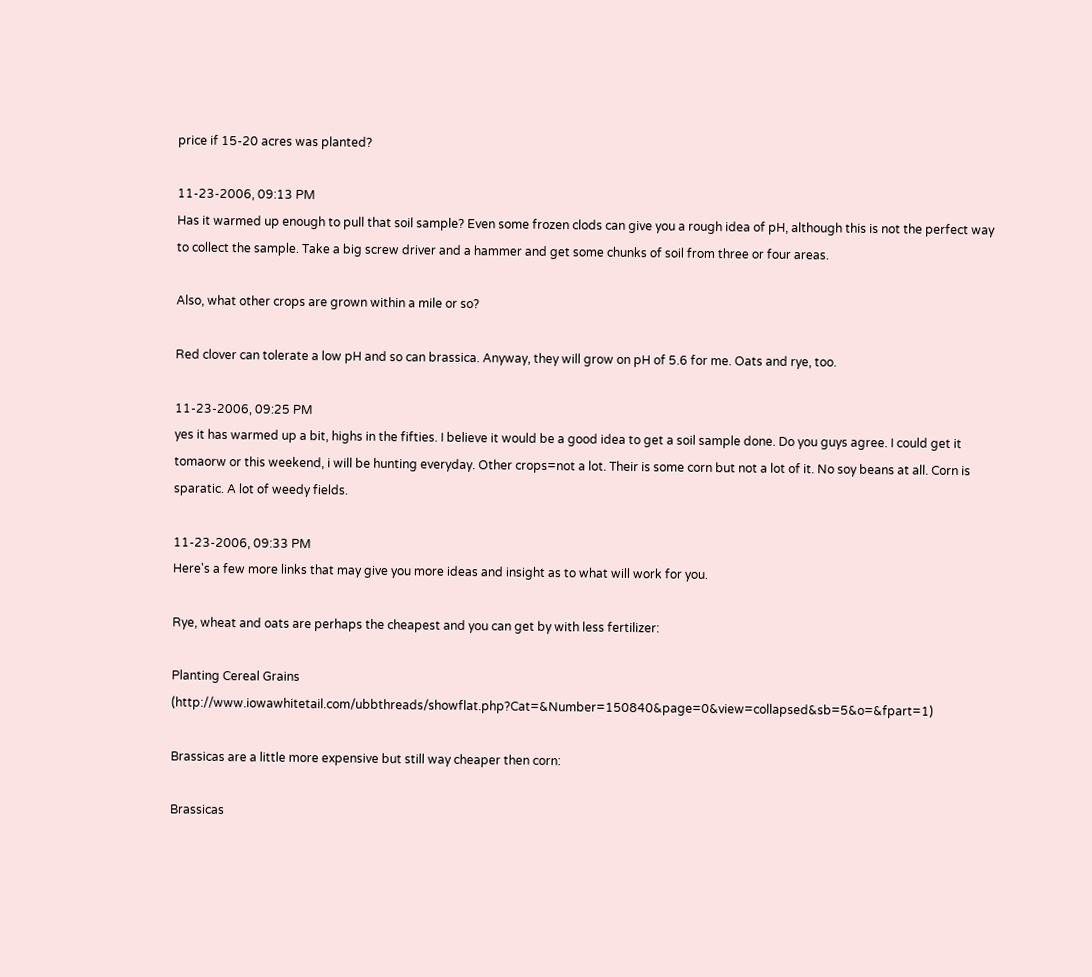price if 15-20 acres was planted?

11-23-2006, 09:13 PM
Has it warmed up enough to pull that soil sample? Even some frozen clods can give you a rough idea of pH, although this is not the perfect way to collect the sample. Take a big screw driver and a hammer and get some chunks of soil from three or four areas.

Also, what other crops are grown within a mile or so?

Red clover can tolerate a low pH and so can brassica. Anyway, they will grow on pH of 5.6 for me. Oats and rye, too.

11-23-2006, 09:25 PM
yes it has warmed up a bit, highs in the fifties. I believe it would be a good idea to get a soil sample done. Do you guys agree. I could get it tomaorw or this weekend, i will be hunting everyday. Other crops=not a lot. Their is some corn but not a lot of it. No soy beans at all. Corn is sparatic. A lot of weedy fields.

11-23-2006, 09:33 PM
Here's a few more links that may give you more ideas and insight as to what will work for you.

Rye, wheat and oats are perhaps the cheapest and you can get by with less fertilizer:

Planting Cereal Grains (http://www.iowawhitetail.com/ubbthreads/showflat.php?Cat=&Number=150840&page=0&view=collapsed&sb=5&o=&fpart=1)

Brassicas are a little more expensive but still way cheaper then corn:

Brassicas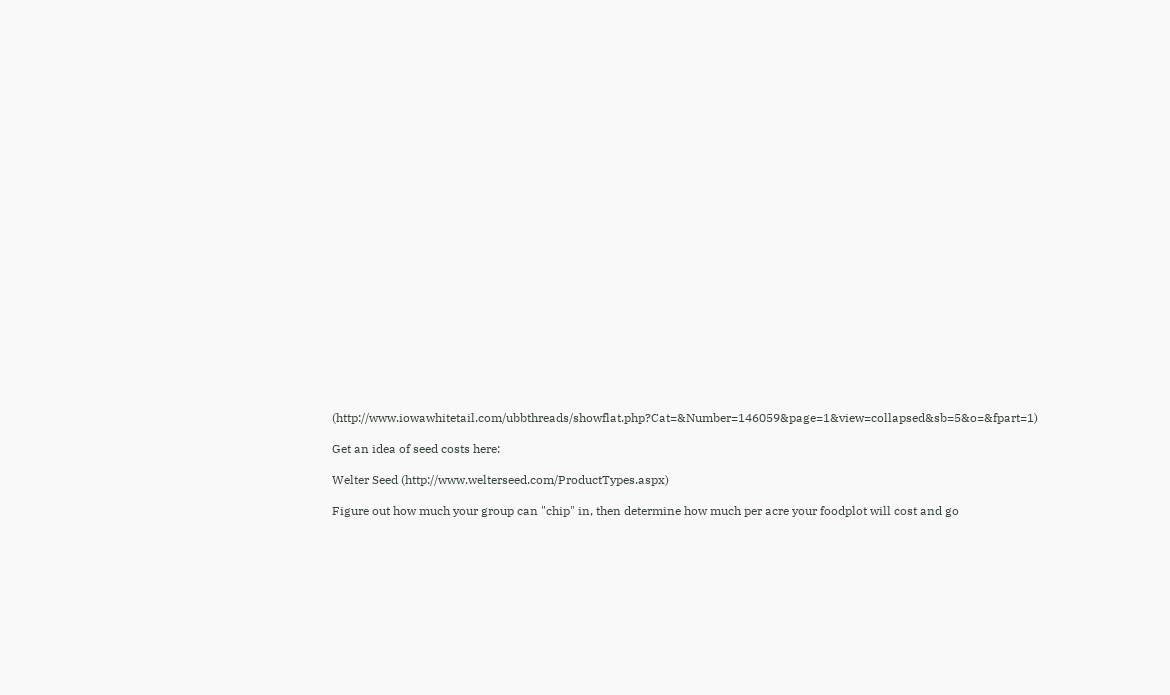(http://www.iowawhitetail.com/ubbthreads/showflat.php?Cat=&Number=146059&page=1&view=collapsed&sb=5&o=&fpart=1)

Get an idea of seed costs here:

Welter Seed (http://www.welterseed.com/ProductTypes.aspx)

Figure out how much your group can "chip" in, then determine how much per acre your foodplot will cost and go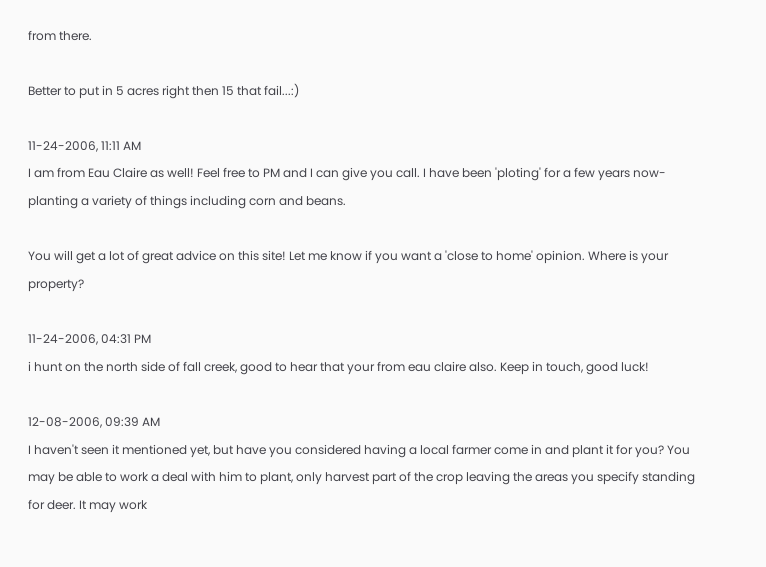from there.

Better to put in 5 acres right then 15 that fail...:)

11-24-2006, 11:11 AM
I am from Eau Claire as well! Feel free to PM and I can give you call. I have been 'ploting' for a few years now- planting a variety of things including corn and beans.

You will get a lot of great advice on this site! Let me know if you want a 'close to home' opinion. Where is your property?

11-24-2006, 04:31 PM
i hunt on the north side of fall creek, good to hear that your from eau claire also. Keep in touch, good luck!

12-08-2006, 09:39 AM
I haven't seen it mentioned yet, but have you considered having a local farmer come in and plant it for you? You may be able to work a deal with him to plant, only harvest part of the crop leaving the areas you specify standing for deer. It may work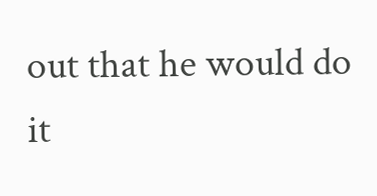out that he would do it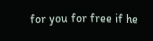for you for free if he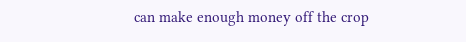can make enough money off the crop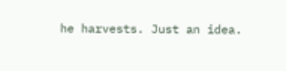he harvests. Just an idea.